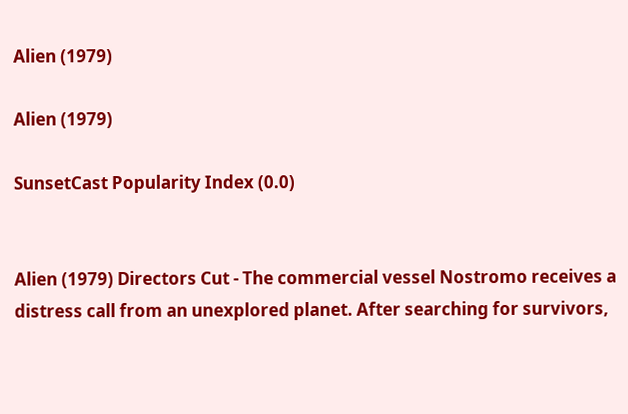Alien (1979)

Alien (1979)

SunsetCast Popularity Index (0.0)


Alien (1979) Directors Cut - The commercial vessel Nostromo receives a distress call from an unexplored planet. After searching for survivors,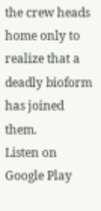the crew heads home only to realize that a deadly bioform has joined them.
Listen on Google Play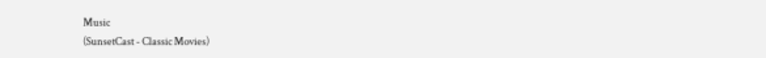Music
(SunsetCast - Classic Movies)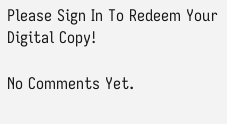Please Sign In To Redeem Your Digital Copy!

No Comments Yet.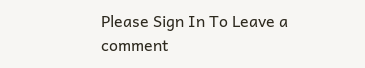Please Sign In To Leave a comment